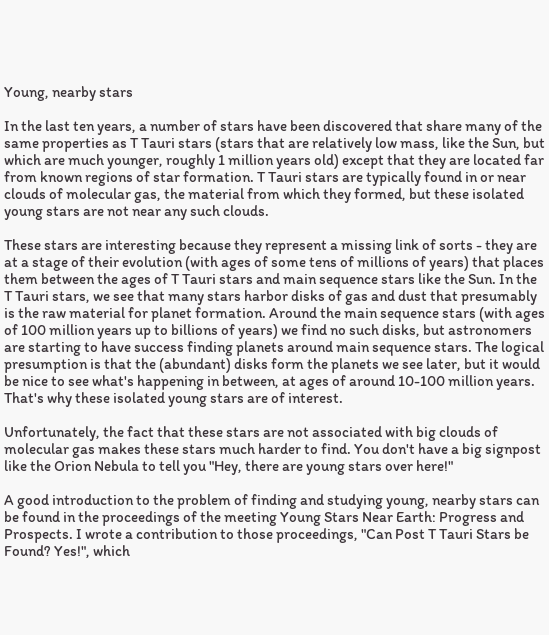Young, nearby stars

In the last ten years, a number of stars have been discovered that share many of the same properties as T Tauri stars (stars that are relatively low mass, like the Sun, but which are much younger, roughly 1 million years old) except that they are located far from known regions of star formation. T Tauri stars are typically found in or near clouds of molecular gas, the material from which they formed, but these isolated young stars are not near any such clouds.

These stars are interesting because they represent a missing link of sorts - they are at a stage of their evolution (with ages of some tens of millions of years) that places them between the ages of T Tauri stars and main sequence stars like the Sun. In the T Tauri stars, we see that many stars harbor disks of gas and dust that presumably is the raw material for planet formation. Around the main sequence stars (with ages of 100 million years up to billions of years) we find no such disks, but astronomers are starting to have success finding planets around main sequence stars. The logical presumption is that the (abundant) disks form the planets we see later, but it would be nice to see what's happening in between, at ages of around 10-100 million years. That's why these isolated young stars are of interest.

Unfortunately, the fact that these stars are not associated with big clouds of molecular gas makes these stars much harder to find. You don't have a big signpost like the Orion Nebula to tell you "Hey, there are young stars over here!"

A good introduction to the problem of finding and studying young, nearby stars can be found in the proceedings of the meeting Young Stars Near Earth: Progress and Prospects. I wrote a contribution to those proceedings, "Can Post T Tauri Stars be Found? Yes!", which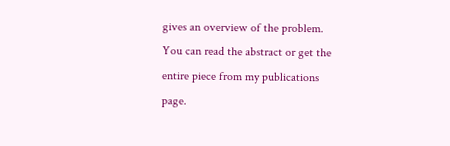gives an overview of the problem. You can read the abstract or get the entire piece from my publications page.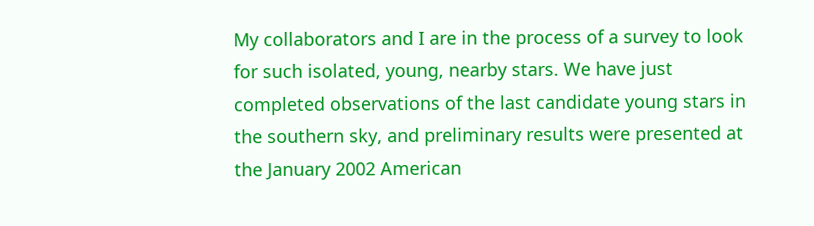My collaborators and I are in the process of a survey to look for such isolated, young, nearby stars. We have just completed observations of the last candidate young stars in the southern sky, and preliminary results were presented at the January 2002 American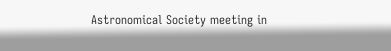Astronomical Society meeting in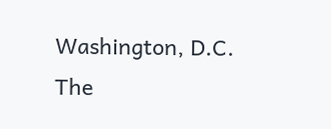Washington, D.C. The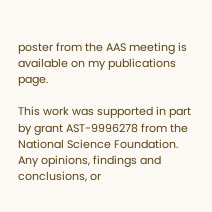poster from the AAS meeting is available on my publications page.

This work was supported in part by grant AST-9996278 from the National Science Foundation. Any opinions, findings and conclusions, or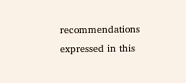recommendations expressed in this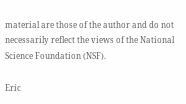material are those of the author and do not necessarily reflect the views of the National Science Foundation (NSF).

Eric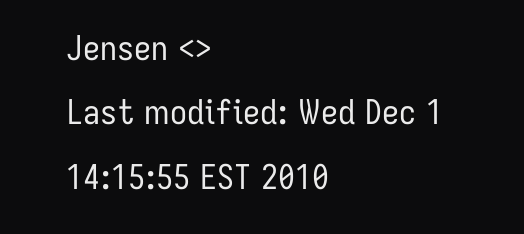Jensen <>
Last modified: Wed Dec 1 14:15:55 EST 2010